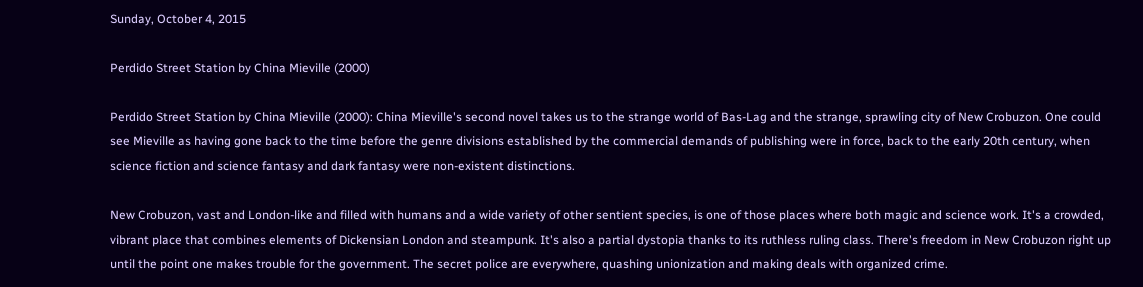Sunday, October 4, 2015

Perdido Street Station by China Mieville (2000)

Perdido Street Station by China Mieville (2000): China Mieville's second novel takes us to the strange world of Bas-Lag and the strange, sprawling city of New Crobuzon. One could see Mieville as having gone back to the time before the genre divisions established by the commercial demands of publishing were in force, back to the early 20th century, when science fiction and science fantasy and dark fantasy were non-existent distinctions.

New Crobuzon, vast and London-like and filled with humans and a wide variety of other sentient species, is one of those places where both magic and science work. It's a crowded, vibrant place that combines elements of Dickensian London and steampunk. It's also a partial dystopia thanks to its ruthless ruling class. There's freedom in New Crobuzon right up until the point one makes trouble for the government. The secret police are everywhere, quashing unionization and making deals with organized crime.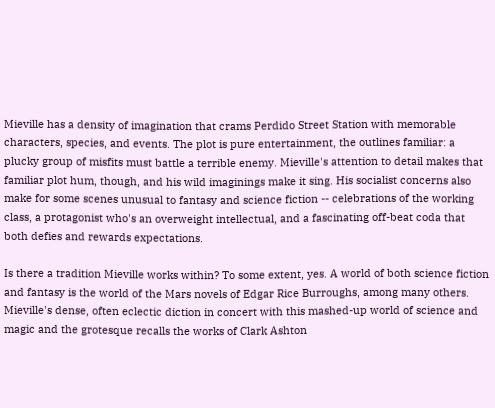Mieville has a density of imagination that crams Perdido Street Station with memorable characters, species, and events. The plot is pure entertainment, the outlines familiar: a plucky group of misfits must battle a terrible enemy. Mieville's attention to detail makes that familiar plot hum, though, and his wild imaginings make it sing. His socialist concerns also make for some scenes unusual to fantasy and science fiction -- celebrations of the working class, a protagonist who's an overweight intellectual, and a fascinating off-beat coda that both defies and rewards expectations.

Is there a tradition Mieville works within? To some extent, yes. A world of both science fiction and fantasy is the world of the Mars novels of Edgar Rice Burroughs, among many others. Mieville's dense, often eclectic diction in concert with this mashed-up world of science and magic and the grotesque recalls the works of Clark Ashton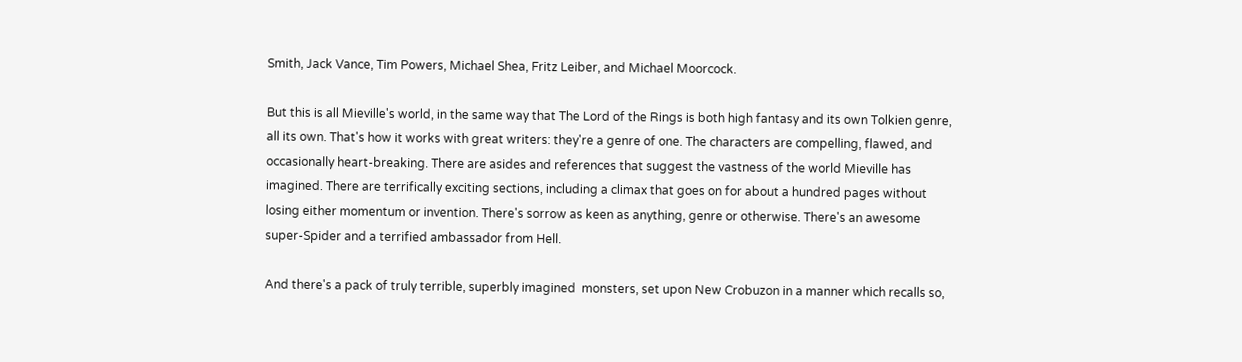Smith, Jack Vance, Tim Powers, Michael Shea, Fritz Leiber, and Michael Moorcock.

But this is all Mieville's world, in the same way that The Lord of the Rings is both high fantasy and its own Tolkien genre, all its own. That's how it works with great writers: they're a genre of one. The characters are compelling, flawed, and occasionally heart-breaking. There are asides and references that suggest the vastness of the world Mieville has imagined. There are terrifically exciting sections, including a climax that goes on for about a hundred pages without losing either momentum or invention. There's sorrow as keen as anything, genre or otherwise. There's an awesome super-Spider and a terrified ambassador from Hell.

And there's a pack of truly terrible, superbly imagined  monsters, set upon New Crobuzon in a manner which recalls so,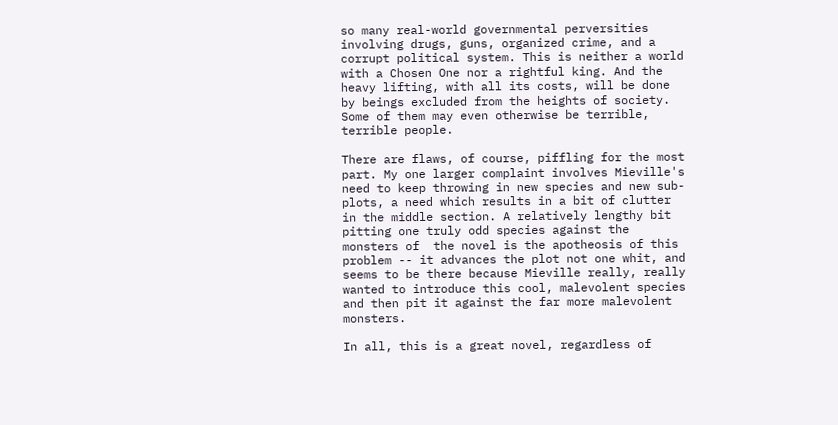so many real-world governmental perversities involving drugs, guns, organized crime, and a corrupt political system. This is neither a world with a Chosen One nor a rightful king. And the heavy lifting, with all its costs, will be done by beings excluded from the heights of society. Some of them may even otherwise be terrible, terrible people.

There are flaws, of course, piffling for the most part. My one larger complaint involves Mieville's need to keep throwing in new species and new sub-plots, a need which results in a bit of clutter in the middle section. A relatively lengthy bit pitting one truly odd species against the monsters of  the novel is the apotheosis of this problem -- it advances the plot not one whit, and seems to be there because Mieville really, really wanted to introduce this cool, malevolent species and then pit it against the far more malevolent monsters.

In all, this is a great novel, regardless of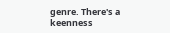genre. There's a keenness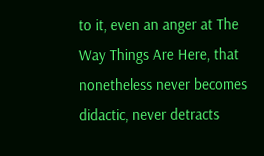to it, even an anger at The Way Things Are Here, that nonetheless never becomes didactic, never detracts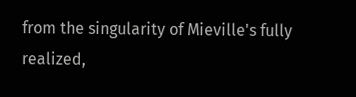from the singularity of Mieville's fully realized,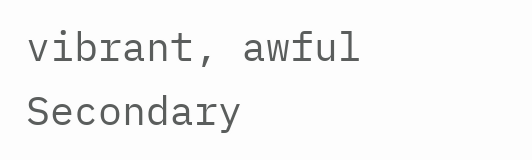vibrant, awful Secondary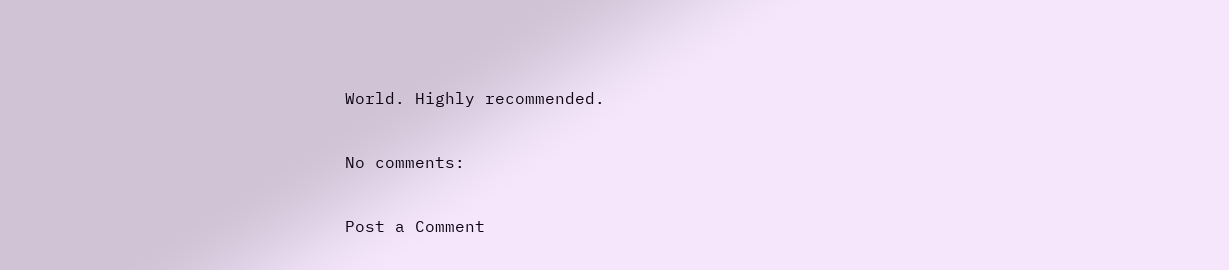World. Highly recommended.

No comments:

Post a Comment